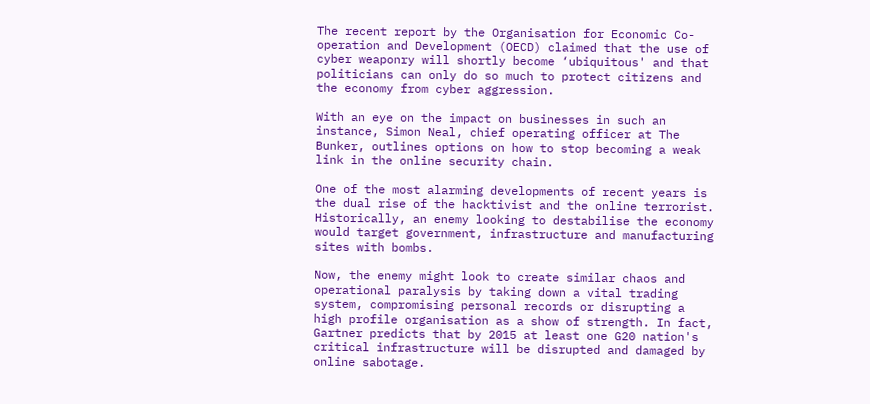The recent report by the Organisation for Economic Co-operation and Development (OECD) claimed that the use of cyber weaponry will shortly become ‘ubiquitous' and that politicians can only do so much to protect citizens and the economy from cyber aggression.

With an eye on the impact on businesses in such an instance, Simon Neal, chief operating officer at The Bunker, outlines options on how to stop becoming a weak link in the online security chain.

One of the most alarming developments of recent years is the dual rise of the hacktivist and the online terrorist. Historically, an enemy looking to destabilise the economy would target government, infrastructure and manufacturing sites with bombs.

Now, the enemy might look to create similar chaos and operational paralysis by taking down a vital trading system, compromising personal records or disrupting a high profile organisation as a show of strength. In fact, Gartner predicts that by 2015 at least one G20 nation's critical infrastructure will be disrupted and damaged by online sabotage.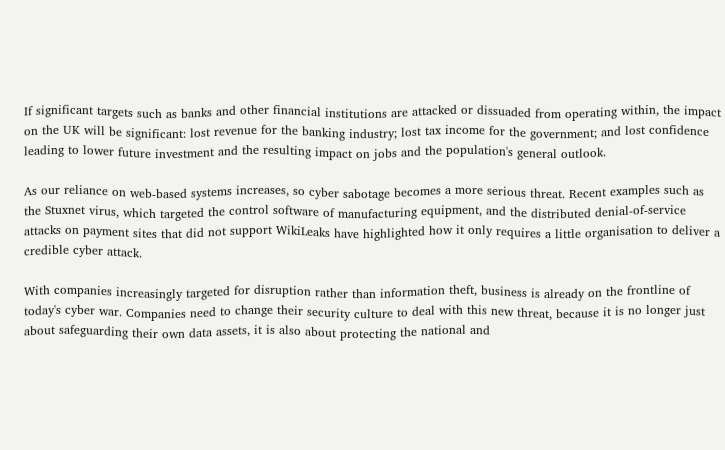If significant targets such as banks and other financial institutions are attacked or dissuaded from operating within, the impact on the UK will be significant: lost revenue for the banking industry; lost tax income for the government; and lost confidence leading to lower future investment and the resulting impact on jobs and the population's general outlook.

As our reliance on web-based systems increases, so cyber sabotage becomes a more serious threat. Recent examples such as the Stuxnet virus, which targeted the control software of manufacturing equipment, and the distributed denial-of-service attacks on payment sites that did not support WikiLeaks have highlighted how it only requires a little organisation to deliver a credible cyber attack.

With companies increasingly targeted for disruption rather than information theft, business is already on the frontline of today's cyber war. Companies need to change their security culture to deal with this new threat, because it is no longer just about safeguarding their own data assets, it is also about protecting the national and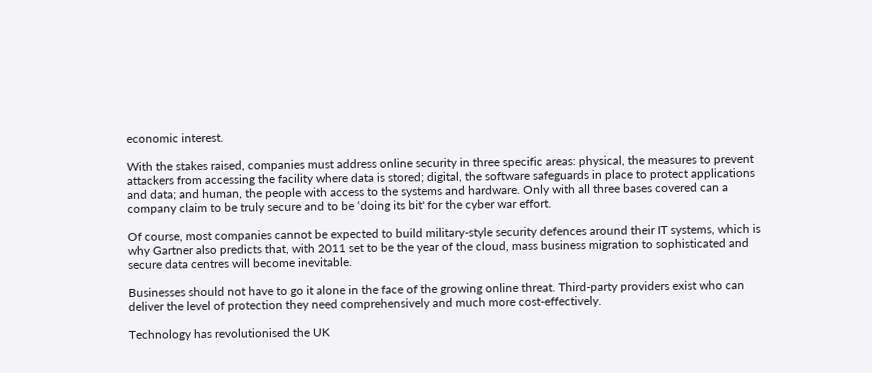economic interest.

With the stakes raised, companies must address online security in three specific areas: physical, the measures to prevent attackers from accessing the facility where data is stored; digital, the software safeguards in place to protect applications and data; and human, the people with access to the systems and hardware. Only with all three bases covered can a company claim to be truly secure and to be ‘doing its bit' for the cyber war effort.

Of course, most companies cannot be expected to build military-style security defences around their IT systems, which is why Gartner also predicts that, with 2011 set to be the year of the cloud, mass business migration to sophisticated and secure data centres will become inevitable.

Businesses should not have to go it alone in the face of the growing online threat. Third-party providers exist who can deliver the level of protection they need comprehensively and much more cost-effectively.

Technology has revolutionised the UK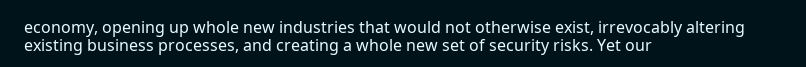economy, opening up whole new industries that would not otherwise exist, irrevocably altering existing business processes, and creating a whole new set of security risks. Yet our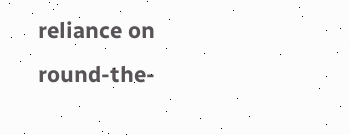reliance on round-the-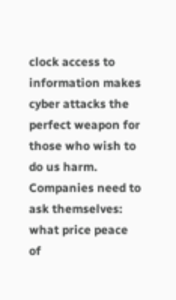clock access to information makes cyber attacks the perfect weapon for those who wish to do us harm. Companies need to ask themselves: what price peace of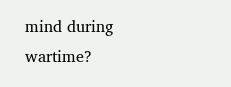mind during wartime?